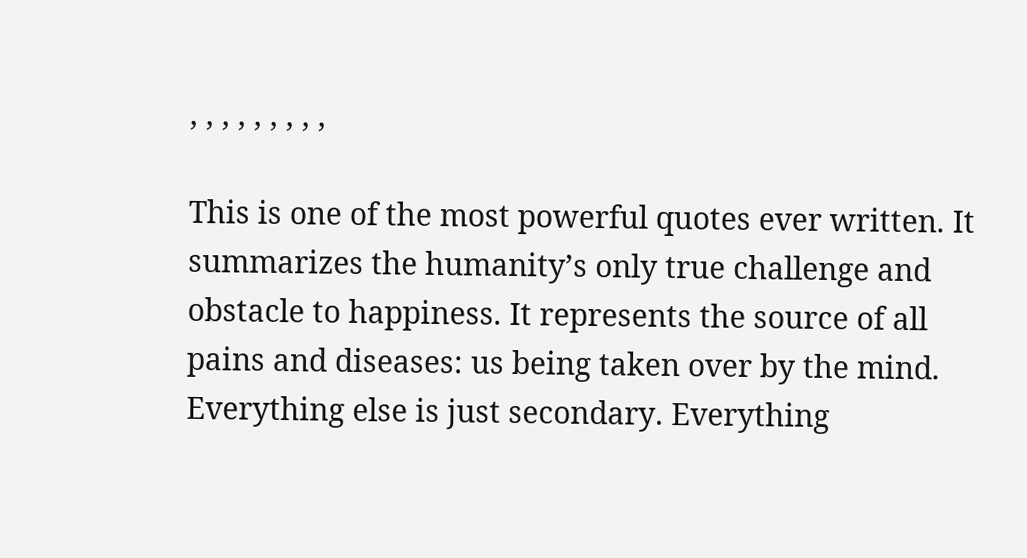, , , , , , , , ,

This is one of the most powerful quotes ever written. It summarizes the humanity’s only true challenge and obstacle to happiness. It represents the source of all pains and diseases: us being taken over by the mind. Everything else is just secondary. Everything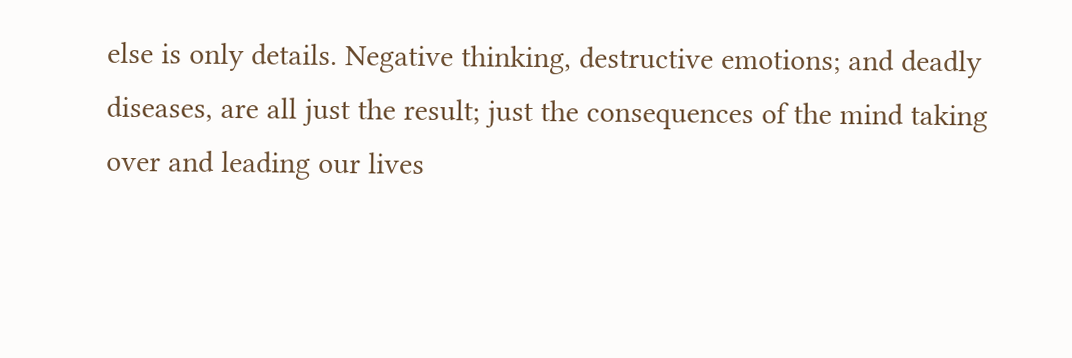else is only details. Negative thinking, destructive emotions; and deadly diseases, are all just the result; just the consequences of the mind taking over and leading our lives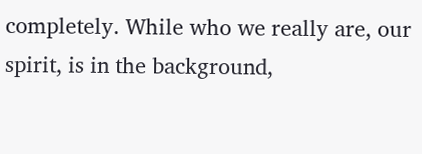completely. While who we really are, our spirit, is in the background,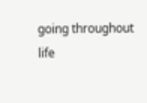going throughout life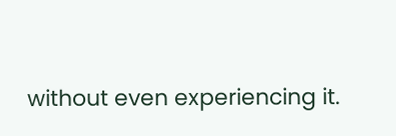without even experiencing it.